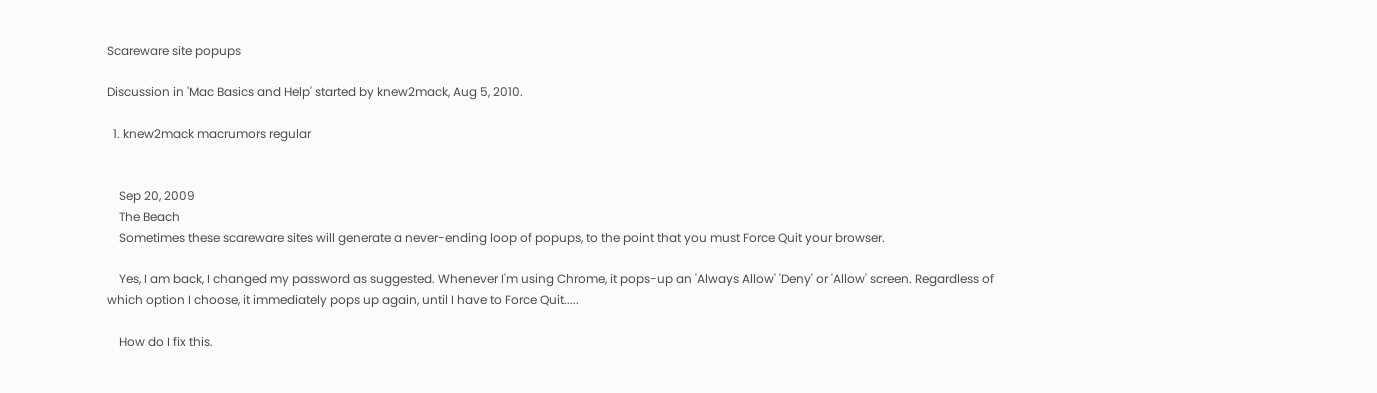Scareware site popups

Discussion in 'Mac Basics and Help' started by knew2mack, Aug 5, 2010.

  1. knew2mack macrumors regular


    Sep 20, 2009
    The Beach
    Sometimes these scareware sites will generate a never-ending loop of popups, to the point that you must Force Quit your browser.

    Yes, I am back, I changed my password as suggested. Whenever I'm using Chrome, it pops-up an 'Always Allow' 'Deny' or 'Allow' screen. Regardless of which option I choose, it immediately pops up again, until I have to Force Quit.....

    How do I fix this.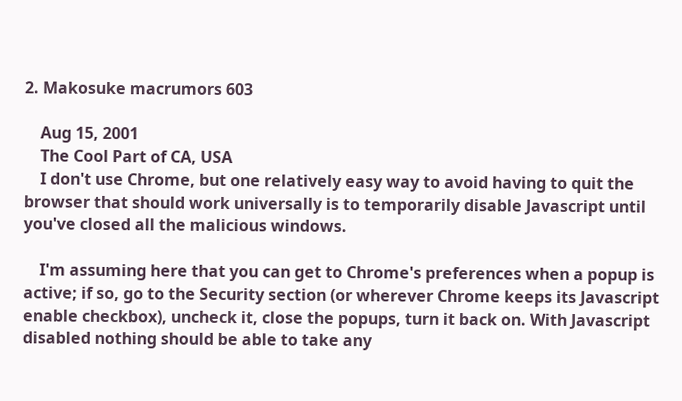2. Makosuke macrumors 603

    Aug 15, 2001
    The Cool Part of CA, USA
    I don't use Chrome, but one relatively easy way to avoid having to quit the browser that should work universally is to temporarily disable Javascript until you've closed all the malicious windows.

    I'm assuming here that you can get to Chrome's preferences when a popup is active; if so, go to the Security section (or wherever Chrome keeps its Javascript enable checkbox), uncheck it, close the popups, turn it back on. With Javascript disabled nothing should be able to take any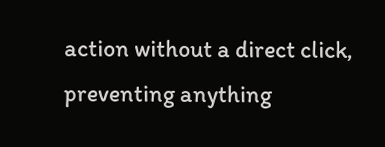action without a direct click, preventing anything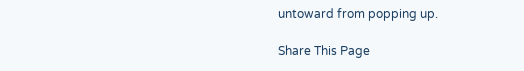untoward from popping up.

Share This Page